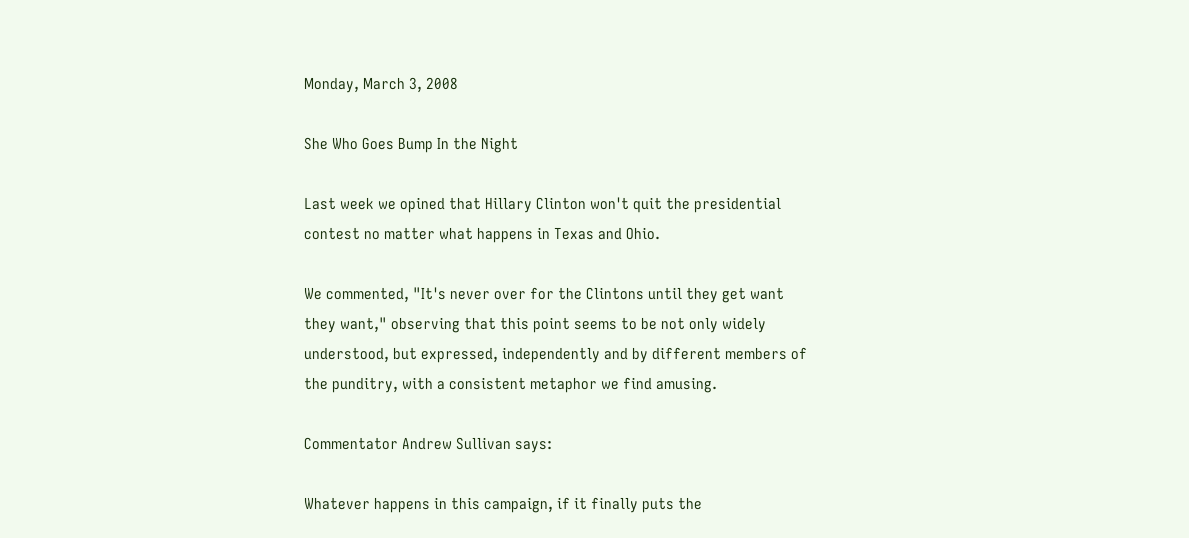Monday, March 3, 2008

She Who Goes Bump In the Night

Last week we opined that Hillary Clinton won't quit the presidential contest no matter what happens in Texas and Ohio.

We commented, "It's never over for the Clintons until they get want they want," observing that this point seems to be not only widely understood, but expressed, independently and by different members of the punditry, with a consistent metaphor we find amusing.

Commentator Andrew Sullivan says:

Whatever happens in this campaign, if it finally puts the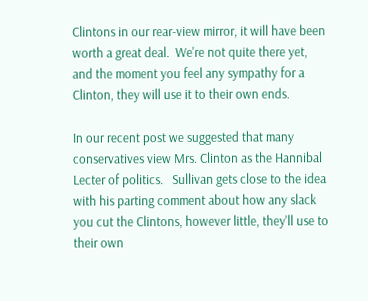Clintons in our rear-view mirror, it will have been worth a great deal.  We're not quite there yet, and the moment you feel any sympathy for a Clinton, they will use it to their own ends.

In our recent post we suggested that many conservatives view Mrs. Clinton as the Hannibal Lecter of politics.   Sullivan gets close to the idea with his parting comment about how any slack you cut the Clintons, however little, they'll use to their own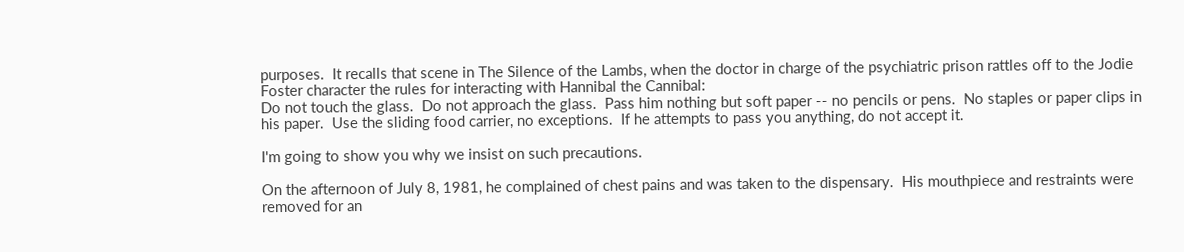purposes.  It recalls that scene in The Silence of the Lambs, when the doctor in charge of the psychiatric prison rattles off to the Jodie Foster character the rules for interacting with Hannibal the Cannibal:
Do not touch the glass.  Do not approach the glass.  Pass him nothing but soft paper -- no pencils or pens.  No staples or paper clips in his paper.  Use the sliding food carrier, no exceptions.  If he attempts to pass you anything, do not accept it.

I'm going to show you why we insist on such precautions.

On the afternoon of July 8, 1981, he complained of chest pains and was taken to the dispensary.  His mouthpiece and restraints were removed for an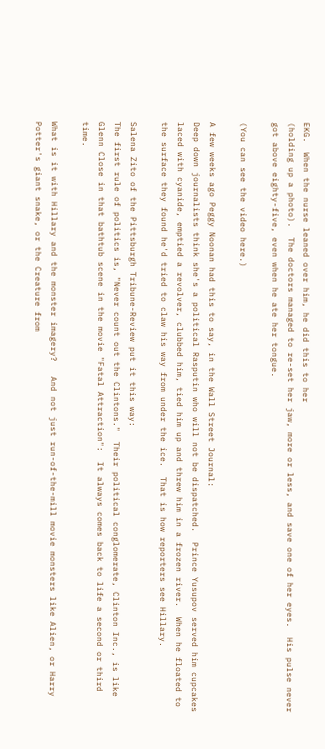EKG.  When the nurse leaned over him, he did this to her
(holding up a photo).  The doctors managed to re-set her jaw, more or less, and save one of her eyes.  His pulse never got above eighty-five, even when he ate her tongue.

(You can see the video here.)

A few weeks ago Peggy Noonan had this to say, in the Wall Street Journal:
Deep down journalists think she's a political Rasputin who will not be dispatched.  Prince Yusupov served him cupcakes laced with cyanide, emptied a revolver, clubbed him, tied him up and threw him in a frozen river.  When he floated to the surface they found he'd tried to claw his way from under the ice.  That is how reporters see Hillary.

Salena Zito of the Pittsburgh Tribune-Review put it this way:
The first rule of politics is, "Never count out the Clintons."  Their political conglomerate, Clinton Inc., is like Glenn Close in that bathtub scene in the movie "Fatal Attraction":  It always comes back to life a second or third time.

What is it with Hillary and the monster imagery?   And not just run-of-the-mill movie monsters like Alien, or Harry Potter's giant snake, or the Creature from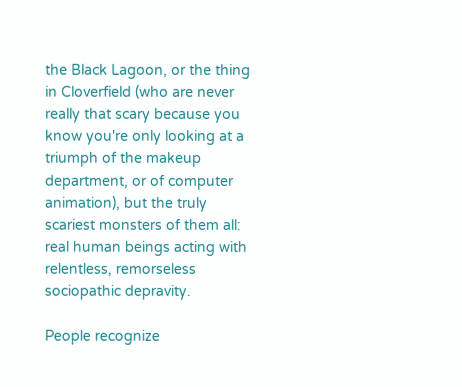the Black Lagoon, or the thing in Cloverfield (who are never really that scary because you know you're only looking at a triumph of the makeup department, or of computer animation), but the truly scariest monsters of them all:   real human beings acting with relentless, remorseless sociopathic depravity.

People recognize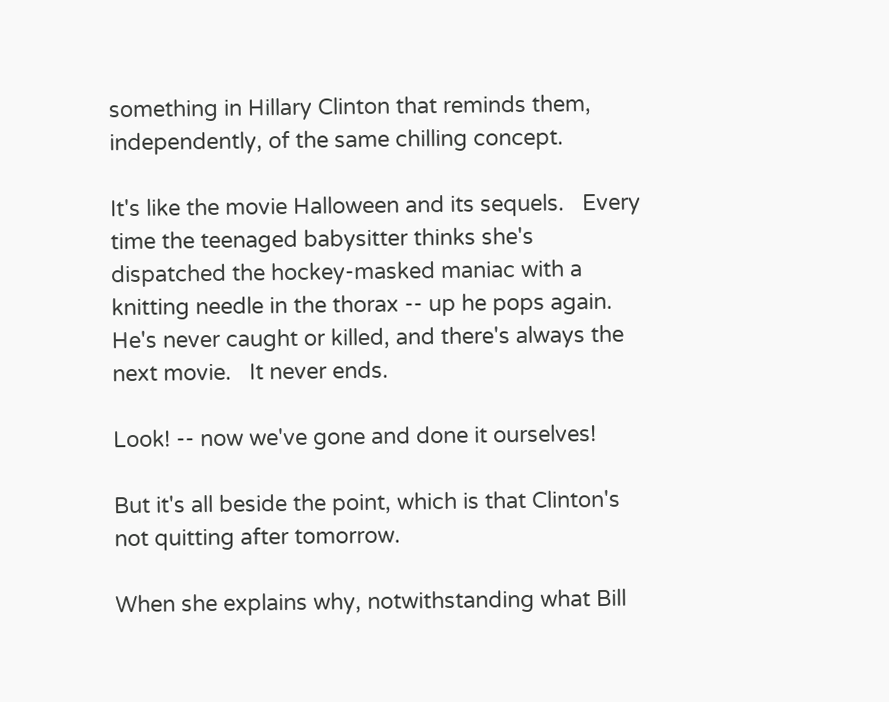something in Hillary Clinton that reminds them, independently, of the same chilling concept.

It's like the movie Halloween and its sequels.   Every time the teenaged babysitter thinks she's dispatched the hockey-masked maniac with a knitting needle in the thorax -- up he pops again.   He's never caught or killed, and there's always the next movie.   It never ends.

Look! -- now we've gone and done it ourselves!

But it's all beside the point, which is that Clinton's not quitting after tomorrow.

When she explains why, notwithstanding what Bill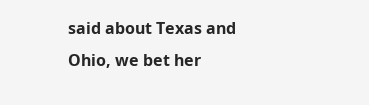said about Texas and Ohio, we bet her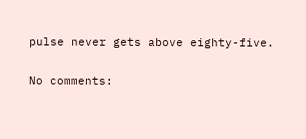pulse never gets above eighty-five.

No comments: